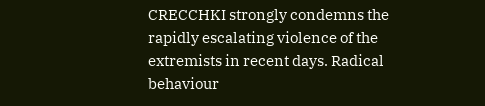CRECCHKI strongly condemns the rapidly escalating violence of the extremists in recent days. Radical behaviour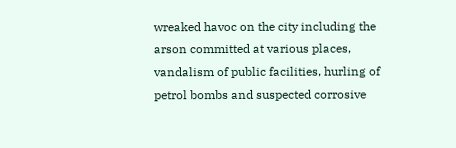wreaked havoc on the city including the arson committed at various places, vandalism of public facilities, hurling of petrol bombs and suspected corrosive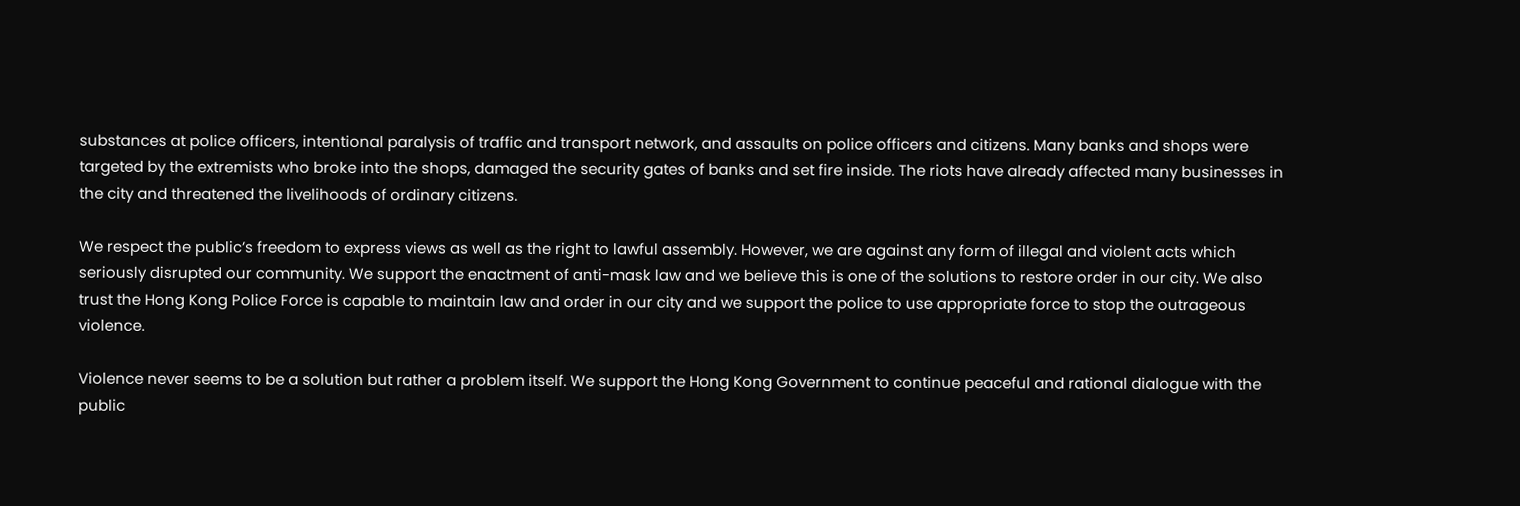substances at police officers, intentional paralysis of traffic and transport network, and assaults on police officers and citizens. Many banks and shops were targeted by the extremists who broke into the shops, damaged the security gates of banks and set fire inside. The riots have already affected many businesses in the city and threatened the livelihoods of ordinary citizens.

We respect the public’s freedom to express views as well as the right to lawful assembly. However, we are against any form of illegal and violent acts which seriously disrupted our community. We support the enactment of anti-mask law and we believe this is one of the solutions to restore order in our city. We also trust the Hong Kong Police Force is capable to maintain law and order in our city and we support the police to use appropriate force to stop the outrageous violence.

Violence never seems to be a solution but rather a problem itself. We support the Hong Kong Government to continue peaceful and rational dialogue with the public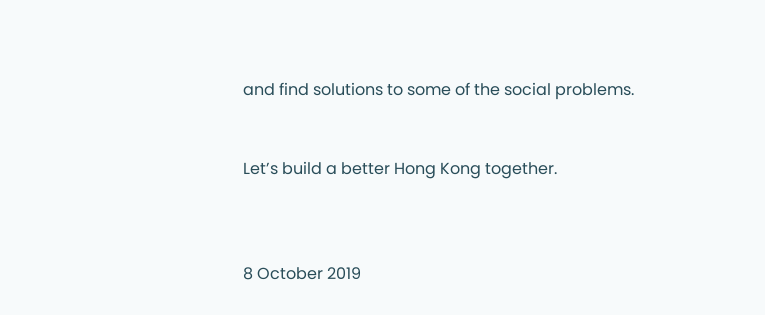and find solutions to some of the social problems.


Let’s build a better Hong Kong together.



8 October 2019